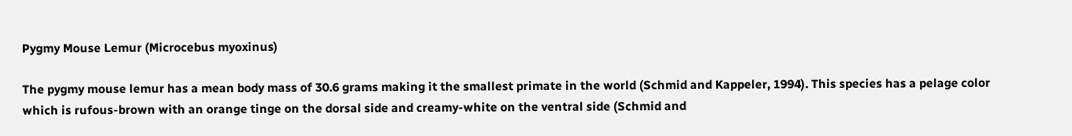Pygmy Mouse Lemur (Microcebus myoxinus)

The pygmy mouse lemur has a mean body mass of 30.6 grams making it the smallest primate in the world (Schmid and Kappeler, 1994). This species has a pelage color which is rufous-brown with an orange tinge on the dorsal side and creamy-white on the ventral side (Schmid and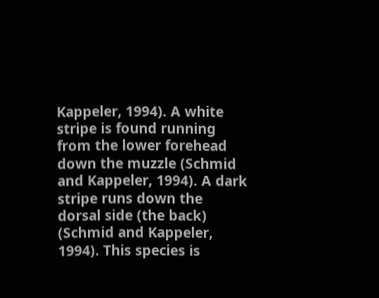Kappeler, 1994). A white stripe is found running from the lower forehead down the muzzle (Schmid and Kappeler, 1994). A dark stripe runs down the dorsal side (the back) (Schmid and Kappeler, 1994). This species is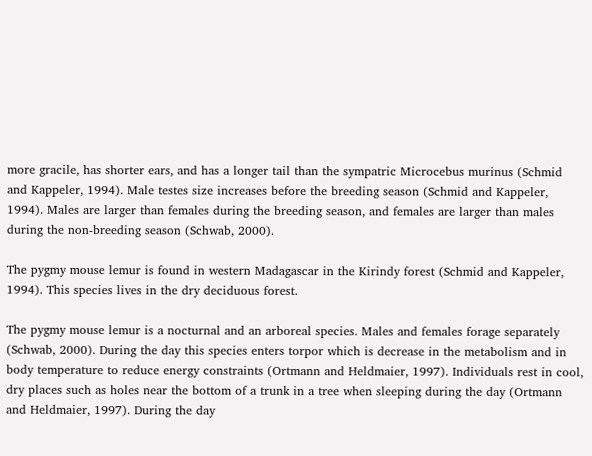more gracile, has shorter ears, and has a longer tail than the sympatric Microcebus murinus (Schmid and Kappeler, 1994). Male testes size increases before the breeding season (Schmid and Kappeler, 1994). Males are larger than females during the breeding season, and females are larger than males during the non-breeding season (Schwab, 2000).

The pygmy mouse lemur is found in western Madagascar in the Kirindy forest (Schmid and Kappeler, 1994). This species lives in the dry deciduous forest.

The pygmy mouse lemur is a nocturnal and an arboreal species. Males and females forage separately (Schwab, 2000). During the day this species enters torpor which is decrease in the metabolism and in body temperature to reduce energy constraints (Ortmann and Heldmaier, 1997). Individuals rest in cool, dry places such as holes near the bottom of a trunk in a tree when sleeping during the day (Ortmann and Heldmaier, 1997). During the day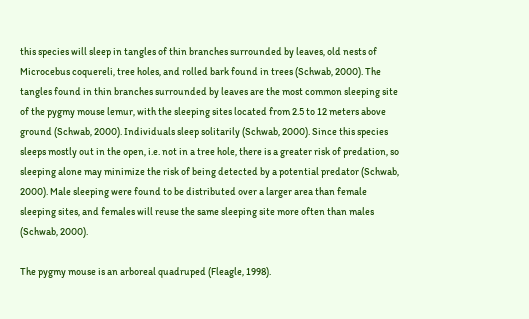this species will sleep in tangles of thin branches surrounded by leaves, old nests of Microcebus coquereli, tree holes, and rolled bark found in trees (Schwab, 2000). The tangles found in thin branches surrounded by leaves are the most common sleeping site of the pygmy mouse lemur, with the sleeping sites located from 2.5 to 12 meters above ground (Schwab, 2000). Individuals sleep solitarily (Schwab, 2000). Since this species sleeps mostly out in the open, i.e. not in a tree hole, there is a greater risk of predation, so sleeping alone may minimize the risk of being detected by a potential predator (Schwab, 2000). Male sleeping were found to be distributed over a larger area than female sleeping sites, and females will reuse the same sleeping site more often than males (Schwab, 2000).

The pygmy mouse is an arboreal quadruped (Fleagle, 1998).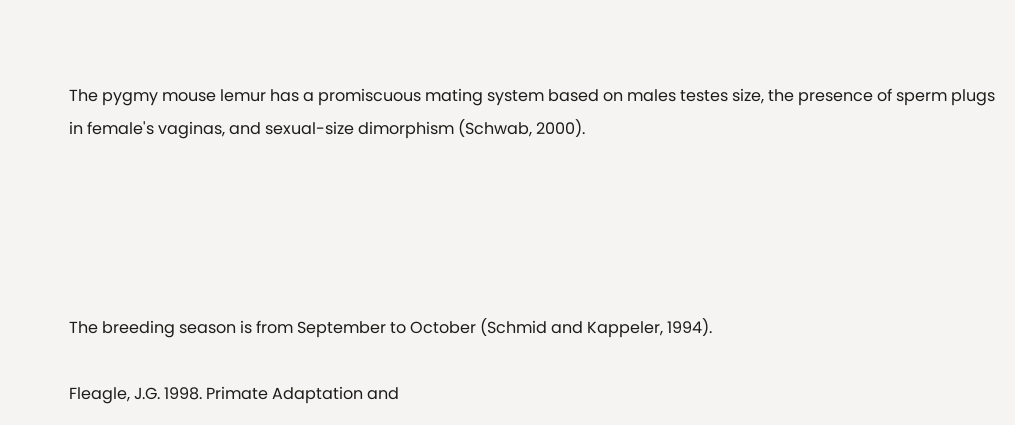The pygmy mouse lemur has a promiscuous mating system based on males testes size, the presence of sperm plugs in female's vaginas, and sexual-size dimorphism (Schwab, 2000).





The breeding season is from September to October (Schmid and Kappeler, 1994).

Fleagle, J.G. 1998. Primate Adaptation and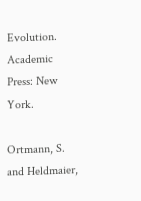Evolution. Academic Press: New York.

Ortmann, S. and Heldmaier,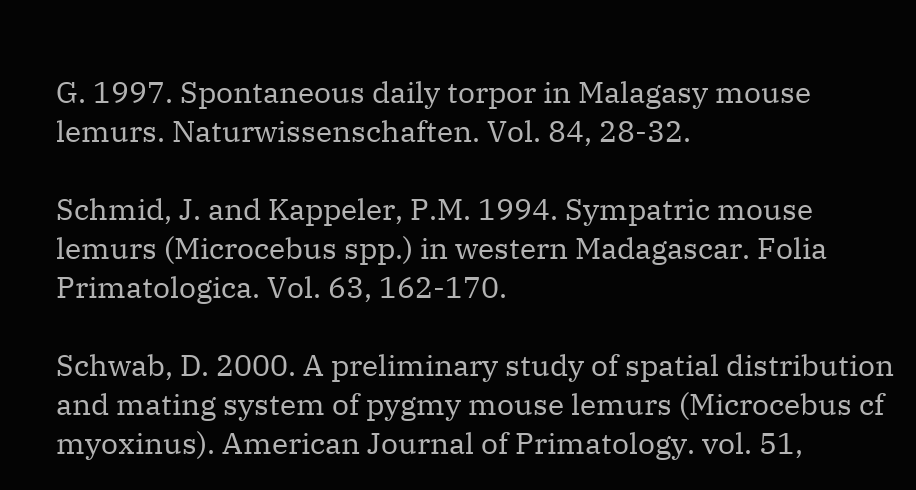G. 1997. Spontaneous daily torpor in Malagasy mouse lemurs. Naturwissenschaften. Vol. 84, 28-32.

Schmid, J. and Kappeler, P.M. 1994. Sympatric mouse lemurs (Microcebus spp.) in western Madagascar. Folia Primatologica. Vol. 63, 162-170.

Schwab, D. 2000. A preliminary study of spatial distribution and mating system of pygmy mouse lemurs (Microcebus cf myoxinus). American Journal of Primatology. vol. 51,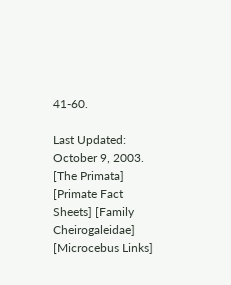41-60.

Last Updated: October 9, 2003.
[The Primata] [Primate Fact Sheets] [Family Cheirogaleidae] [Microcebus Links]